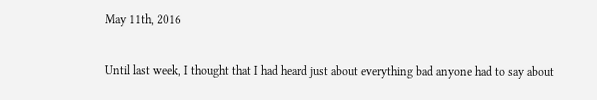May 11th, 2016

Until last week, I thought that I had heard just about everything bad anyone had to say about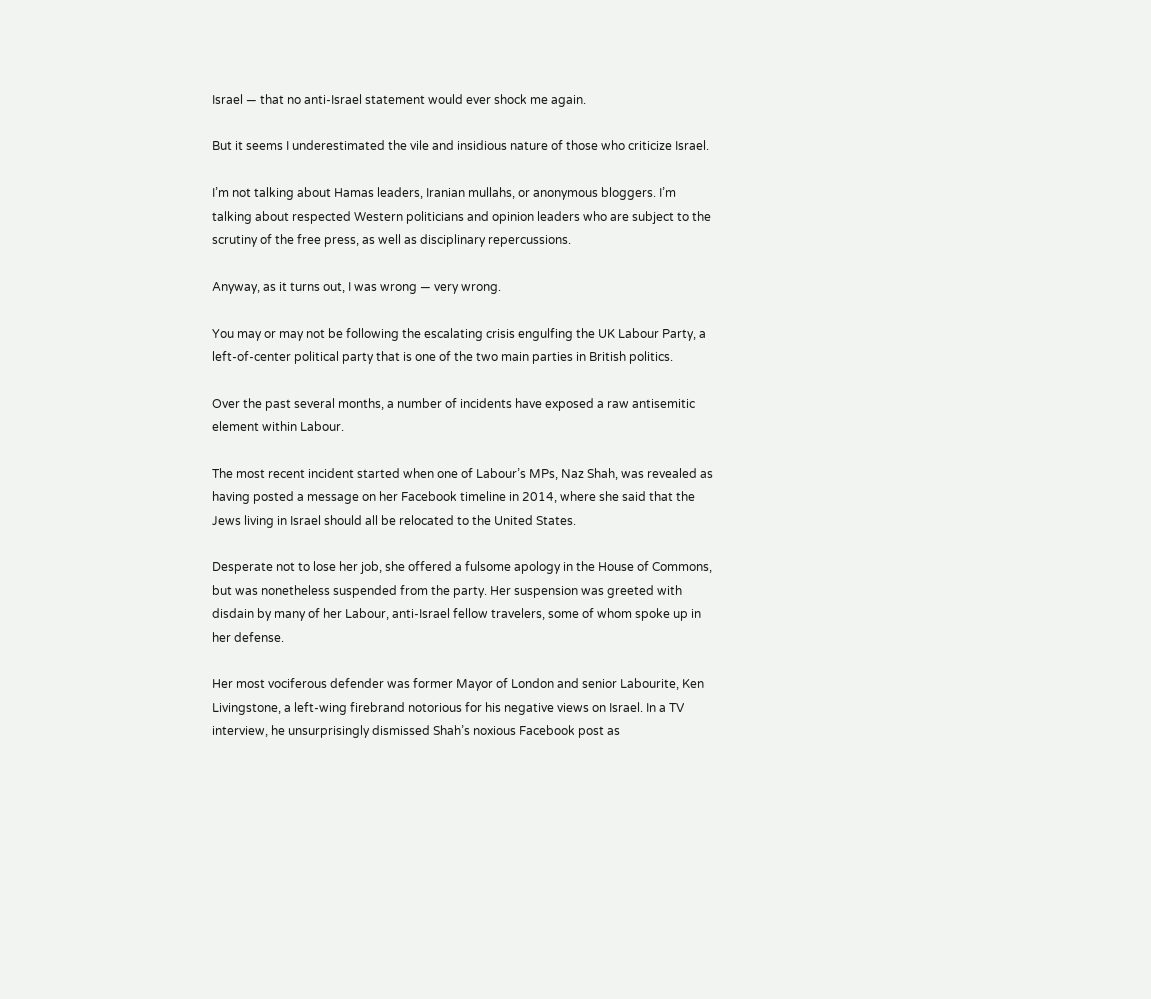Israel — that no anti-Israel statement would ever shock me again.

But it seems I underestimated the vile and insidious nature of those who criticize Israel.

I’m not talking about Hamas leaders, Iranian mullahs, or anonymous bloggers. I’m talking about respected Western politicians and opinion leaders who are subject to the scrutiny of the free press, as well as disciplinary repercussions.

Anyway, as it turns out, I was wrong — very wrong.

You may or may not be following the escalating crisis engulfing the UK Labour Party, a left-of-center political party that is one of the two main parties in British politics.

Over the past several months, a number of incidents have exposed a raw antisemitic element within Labour.

The most recent incident started when one of Labour’s MPs, Naz Shah, was revealed as having posted a message on her Facebook timeline in 2014, where she said that the Jews living in Israel should all be relocated to the United States.

Desperate not to lose her job, she offered a fulsome apology in the House of Commons, but was nonetheless suspended from the party. Her suspension was greeted with disdain by many of her Labour, anti-Israel fellow travelers, some of whom spoke up in her defense.

Her most vociferous defender was former Mayor of London and senior Labourite, Ken Livingstone, a left-wing firebrand notorious for his negative views on Israel. In a TV interview, he unsurprisingly dismissed Shah’s noxious Facebook post as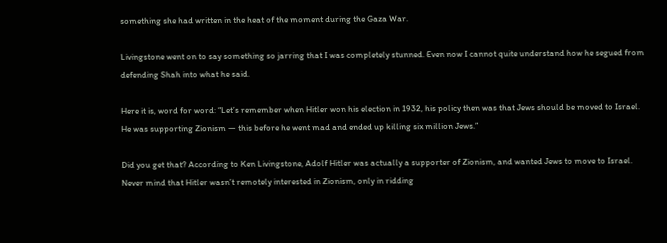something she had written in the heat of the moment during the Gaza War.

Livingstone went on to say something so jarring that I was completely stunned. Even now I cannot quite understand how he segued from defending Shah into what he said.

Here it is, word for word: “Let’s remember when Hitler won his election in 1932, his policy then was that Jews should be moved to Israel. He was supporting Zionism — this before he went mad and ended up killing six million Jews.”

Did you get that? According to Ken Livingstone, Adolf Hitler was actually a supporter of Zionism, and wanted Jews to move to Israel. Never mind that Hitler wasn’t remotely interested in Zionism, only in ridding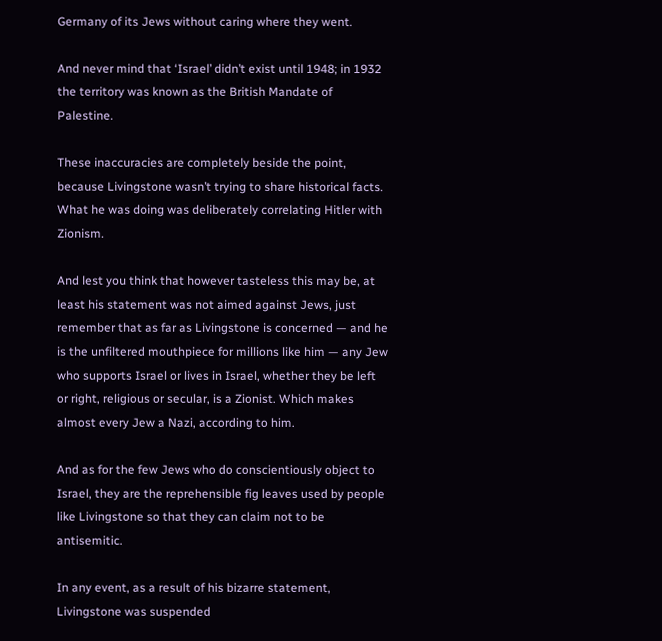Germany of its Jews without caring where they went.

And never mind that ‘Israel’ didn’t exist until 1948; in 1932 the territory was known as the British Mandate of Palestine.

These inaccuracies are completely beside the point, because Livingstone wasn’t trying to share historical facts. What he was doing was deliberately correlating Hitler with Zionism.

And lest you think that however tasteless this may be, at least his statement was not aimed against Jews, just remember that as far as Livingstone is concerned — and he is the unfiltered mouthpiece for millions like him — any Jew who supports Israel or lives in Israel, whether they be left or right, religious or secular, is a Zionist. Which makes almost every Jew a Nazi, according to him.

And as for the few Jews who do conscientiously object to Israel, they are the reprehensible fig leaves used by people like Livingstone so that they can claim not to be antisemitic.

In any event, as a result of his bizarre statement, Livingstone was suspended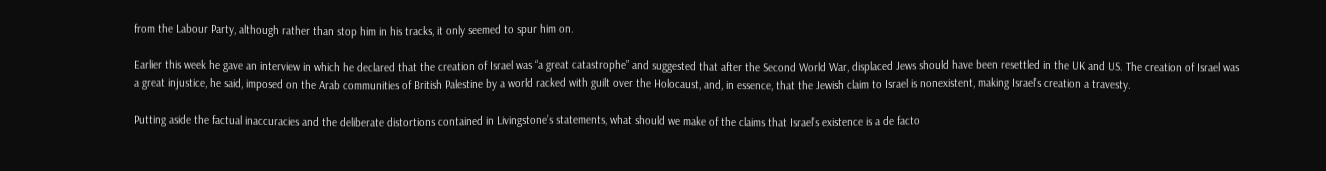from the Labour Party, although rather than stop him in his tracks, it only seemed to spur him on.

Earlier this week he gave an interview in which he declared that the creation of Israel was “a great catastrophe” and suggested that after the Second World War, displaced Jews should have been resettled in the UK and US. The creation of Israel was a great injustice, he said, imposed on the Arab communities of British Palestine by a world racked with guilt over the Holocaust, and, in essence, that the Jewish claim to Israel is nonexistent, making Israel’s creation a travesty.

Putting aside the factual inaccuracies and the deliberate distortions contained in Livingstone’s statements, what should we make of the claims that Israel’s existence is a de facto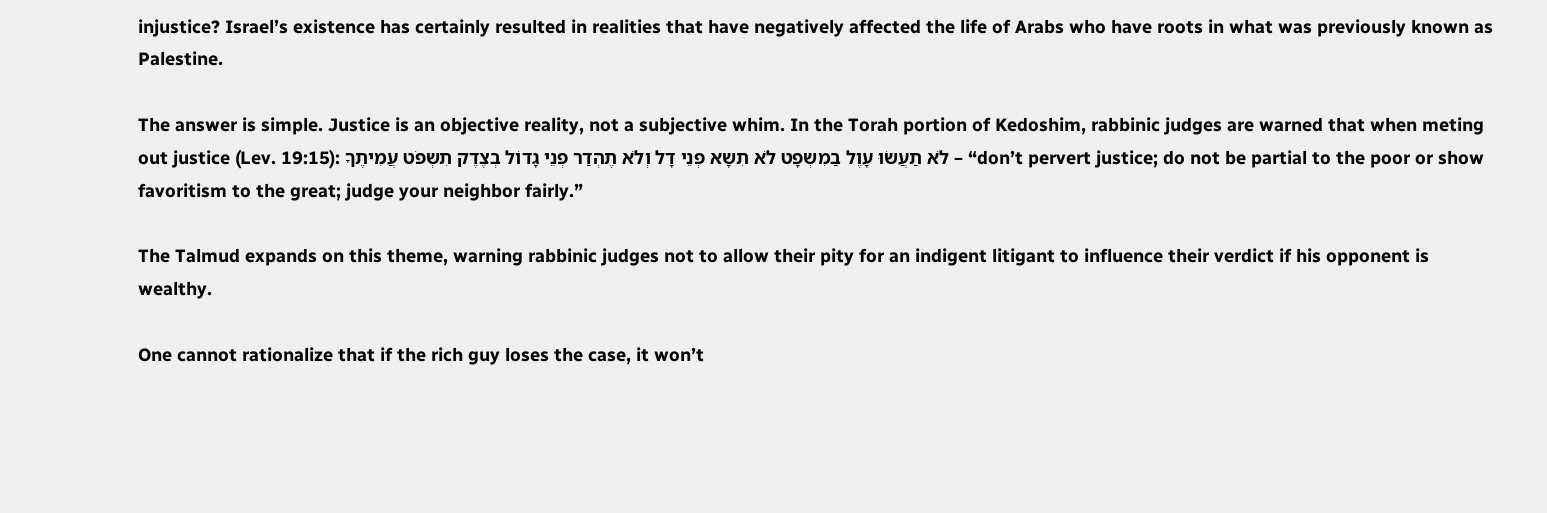injustice? Israel’s existence has certainly resulted in realities that have negatively affected the life of Arabs who have roots in what was previously known as Palestine.

The answer is simple. Justice is an objective reality, not a subjective whim. In the Torah portion of Kedoshim, rabbinic judges are warned that when meting out justice (Lev. 19:15): לֹא תַעֲשׂוּ עָוֶל בַמִשְפָט לֹא תִשָא פְנֵי דָל וְלֹא תֶהְדַר פְנֵי גָדוֹל בְצֶדֶק תִשְפֹט עֲמִיתֶךָ – “don’t pervert justice; do not be partial to the poor or show favoritism to the great; judge your neighbor fairly.”

The Talmud expands on this theme, warning rabbinic judges not to allow their pity for an indigent litigant to influence their verdict if his opponent is wealthy.

One cannot rationalize that if the rich guy loses the case, it won’t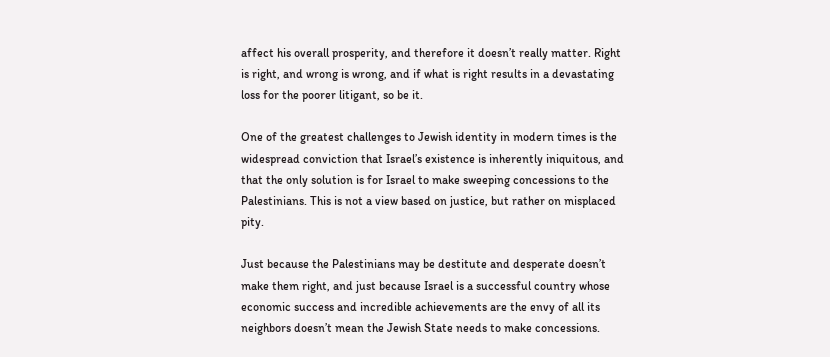affect his overall prosperity, and therefore it doesn’t really matter. Right is right, and wrong is wrong, and if what is right results in a devastating loss for the poorer litigant, so be it.

One of the greatest challenges to Jewish identity in modern times is the widespread conviction that Israel’s existence is inherently iniquitous, and that the only solution is for Israel to make sweeping concessions to the Palestinians. This is not a view based on justice, but rather on misplaced pity.

Just because the Palestinians may be destitute and desperate doesn’t make them right, and just because Israel is a successful country whose economic success and incredible achievements are the envy of all its neighbors doesn’t mean the Jewish State needs to make concessions.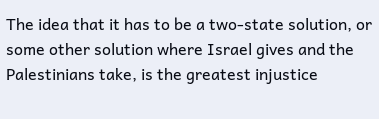The idea that it has to be a two-state solution, or some other solution where Israel gives and the Palestinians take, is the greatest injustice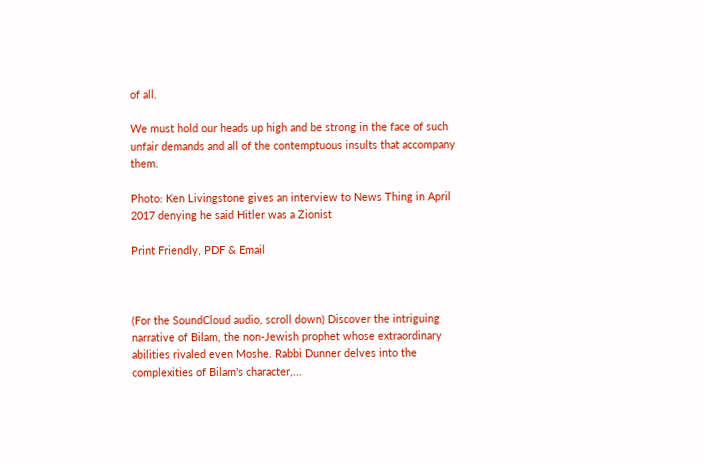of all.

We must hold our heads up high and be strong in the face of such unfair demands and all of the contemptuous insults that accompany them.

Photo: Ken Livingstone gives an interview to News Thing in April 2017 denying he said Hitler was a Zionist

Print Friendly, PDF & Email



(For the SoundCloud audio, scroll down) Discover the intriguing narrative of Bilam, the non-Jewish prophet whose extraordinary abilities rivaled even Moshe. Rabbi Dunner delves into the complexities of Bilam's character,...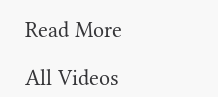Read More

All Videos